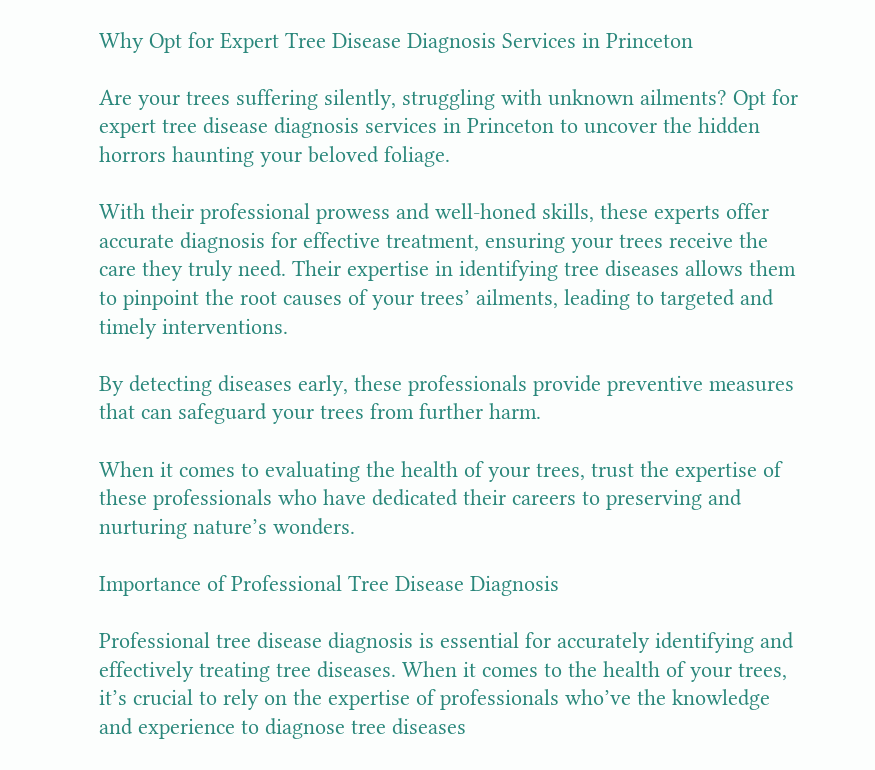Why Opt for Expert Tree Disease Diagnosis Services in Princeton

Are your trees suffering silently, struggling with unknown ailments? Opt for expert tree disease diagnosis services in Princeton to uncover the hidden horrors haunting your beloved foliage.

With their professional prowess and well-honed skills, these experts offer accurate diagnosis for effective treatment, ensuring your trees receive the care they truly need. Their expertise in identifying tree diseases allows them to pinpoint the root causes of your trees’ ailments, leading to targeted and timely interventions.

By detecting diseases early, these professionals provide preventive measures that can safeguard your trees from further harm.

When it comes to evaluating the health of your trees, trust the expertise of these professionals who have dedicated their careers to preserving and nurturing nature’s wonders.

Importance of Professional Tree Disease Diagnosis

Professional tree disease diagnosis is essential for accurately identifying and effectively treating tree diseases. When it comes to the health of your trees, it’s crucial to rely on the expertise of professionals who’ve the knowledge and experience to diagnose tree diseases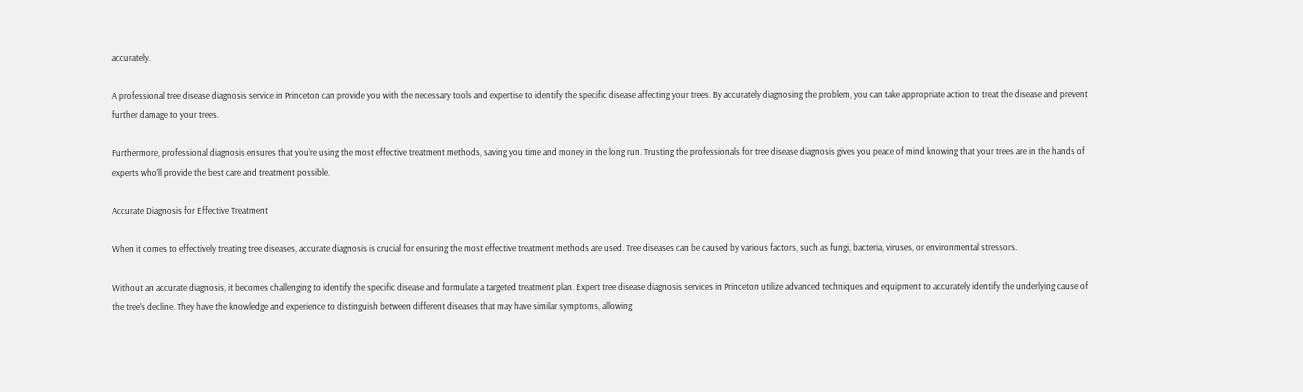accurately.

A professional tree disease diagnosis service in Princeton can provide you with the necessary tools and expertise to identify the specific disease affecting your trees. By accurately diagnosing the problem, you can take appropriate action to treat the disease and prevent further damage to your trees.

Furthermore, professional diagnosis ensures that you’re using the most effective treatment methods, saving you time and money in the long run. Trusting the professionals for tree disease diagnosis gives you peace of mind knowing that your trees are in the hands of experts who’ll provide the best care and treatment possible.

Accurate Diagnosis for Effective Treatment

When it comes to effectively treating tree diseases, accurate diagnosis is crucial for ensuring the most effective treatment methods are used. Tree diseases can be caused by various factors, such as fungi, bacteria, viruses, or environmental stressors.

Without an accurate diagnosis, it becomes challenging to identify the specific disease and formulate a targeted treatment plan. Expert tree disease diagnosis services in Princeton utilize advanced techniques and equipment to accurately identify the underlying cause of the tree’s decline. They have the knowledge and experience to distinguish between different diseases that may have similar symptoms, allowing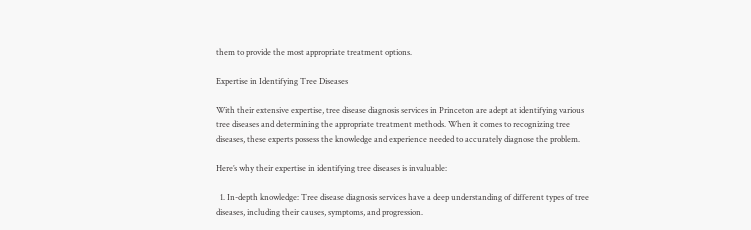them to provide the most appropriate treatment options.

Expertise in Identifying Tree Diseases

With their extensive expertise, tree disease diagnosis services in Princeton are adept at identifying various tree diseases and determining the appropriate treatment methods. When it comes to recognizing tree diseases, these experts possess the knowledge and experience needed to accurately diagnose the problem.

Here’s why their expertise in identifying tree diseases is invaluable:

  1. In-depth knowledge: Tree disease diagnosis services have a deep understanding of different types of tree diseases, including their causes, symptoms, and progression.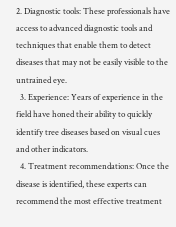2. Diagnostic tools: These professionals have access to advanced diagnostic tools and techniques that enable them to detect diseases that may not be easily visible to the untrained eye.
  3. Experience: Years of experience in the field have honed their ability to quickly identify tree diseases based on visual cues and other indicators.
  4. Treatment recommendations: Once the disease is identified, these experts can recommend the most effective treatment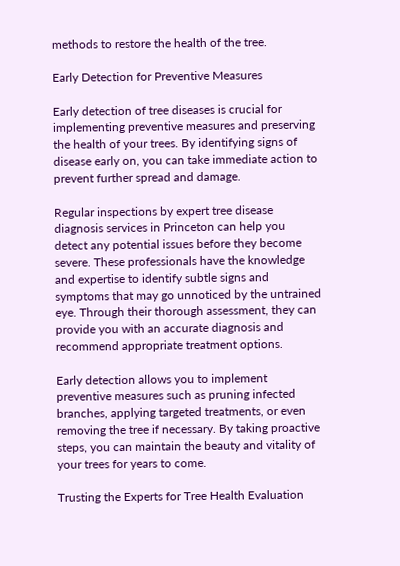methods to restore the health of the tree.

Early Detection for Preventive Measures

Early detection of tree diseases is crucial for implementing preventive measures and preserving the health of your trees. By identifying signs of disease early on, you can take immediate action to prevent further spread and damage.

Regular inspections by expert tree disease diagnosis services in Princeton can help you detect any potential issues before they become severe. These professionals have the knowledge and expertise to identify subtle signs and symptoms that may go unnoticed by the untrained eye. Through their thorough assessment, they can provide you with an accurate diagnosis and recommend appropriate treatment options.

Early detection allows you to implement preventive measures such as pruning infected branches, applying targeted treatments, or even removing the tree if necessary. By taking proactive steps, you can maintain the beauty and vitality of your trees for years to come.

Trusting the Experts for Tree Health Evaluation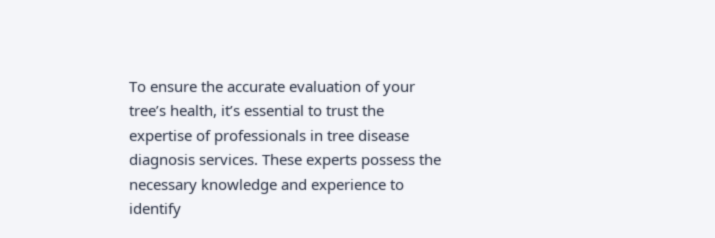To ensure the accurate evaluation of your tree’s health, it’s essential to trust the expertise of professionals in tree disease diagnosis services. These experts possess the necessary knowledge and experience to identify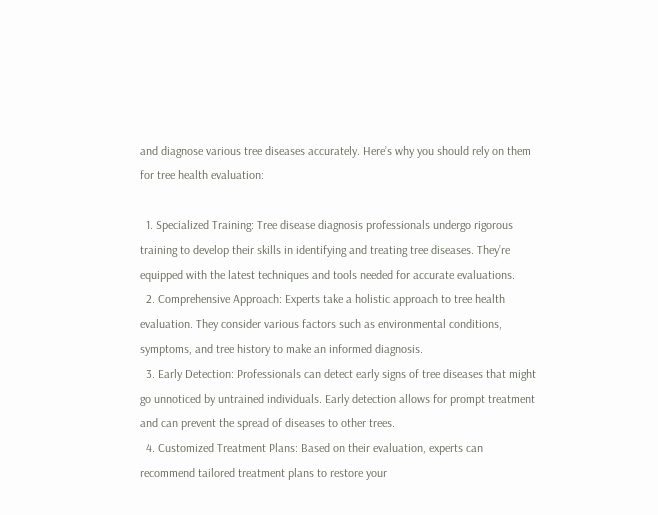and diagnose various tree diseases accurately. Here’s why you should rely on them for tree health evaluation:

  1. Specialized Training: Tree disease diagnosis professionals undergo rigorous training to develop their skills in identifying and treating tree diseases. They’re equipped with the latest techniques and tools needed for accurate evaluations.
  2. Comprehensive Approach: Experts take a holistic approach to tree health evaluation. They consider various factors such as environmental conditions, symptoms, and tree history to make an informed diagnosis.
  3. Early Detection: Professionals can detect early signs of tree diseases that might go unnoticed by untrained individuals. Early detection allows for prompt treatment and can prevent the spread of diseases to other trees.
  4. Customized Treatment Plans: Based on their evaluation, experts can recommend tailored treatment plans to restore your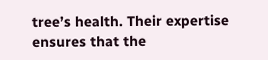tree’s health. Their expertise ensures that the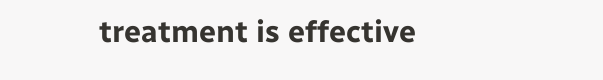treatment is effective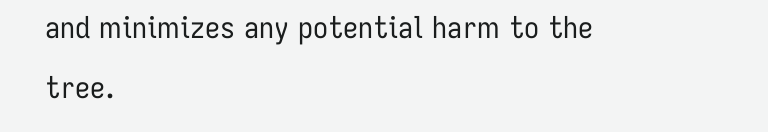and minimizes any potential harm to the tree.